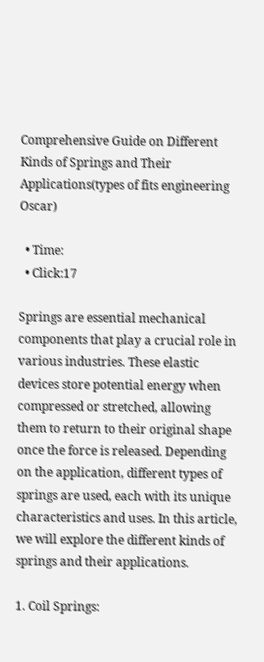Comprehensive Guide on Different Kinds of Springs and Their Applications(types of fits engineering Oscar)

  • Time:
  • Click:17

Springs are essential mechanical components that play a crucial role in various industries. These elastic devices store potential energy when compressed or stretched, allowing them to return to their original shape once the force is released. Depending on the application, different types of springs are used, each with its unique characteristics and uses. In this article, we will explore the different kinds of springs and their applications.

1. Coil Springs: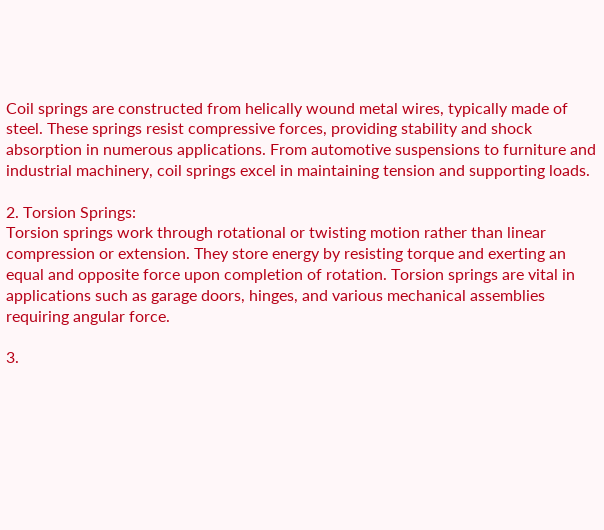Coil springs are constructed from helically wound metal wires, typically made of steel. These springs resist compressive forces, providing stability and shock absorption in numerous applications. From automotive suspensions to furniture and industrial machinery, coil springs excel in maintaining tension and supporting loads.

2. Torsion Springs:
Torsion springs work through rotational or twisting motion rather than linear compression or extension. They store energy by resisting torque and exerting an equal and opposite force upon completion of rotation. Torsion springs are vital in applications such as garage doors, hinges, and various mechanical assemblies requiring angular force.

3.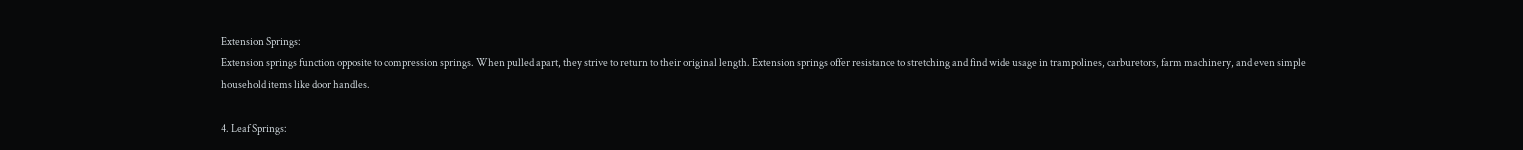Extension Springs:
Extension springs function opposite to compression springs. When pulled apart, they strive to return to their original length. Extension springs offer resistance to stretching and find wide usage in trampolines, carburetors, farm machinery, and even simple household items like door handles.

4. Leaf Springs: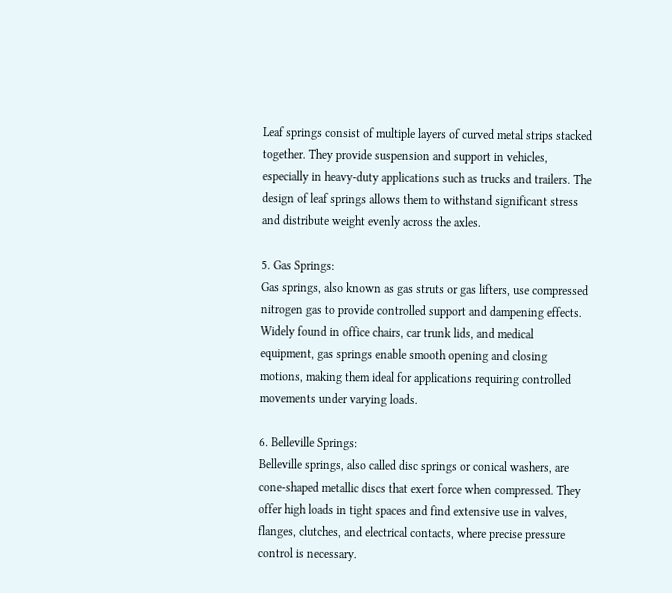Leaf springs consist of multiple layers of curved metal strips stacked together. They provide suspension and support in vehicles, especially in heavy-duty applications such as trucks and trailers. The design of leaf springs allows them to withstand significant stress and distribute weight evenly across the axles.

5. Gas Springs:
Gas springs, also known as gas struts or gas lifters, use compressed nitrogen gas to provide controlled support and dampening effects. Widely found in office chairs, car trunk lids, and medical equipment, gas springs enable smooth opening and closing motions, making them ideal for applications requiring controlled movements under varying loads.

6. Belleville Springs:
Belleville springs, also called disc springs or conical washers, are cone-shaped metallic discs that exert force when compressed. They offer high loads in tight spaces and find extensive use in valves, flanges, clutches, and electrical contacts, where precise pressure control is necessary.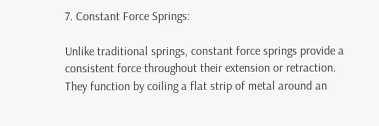7. Constant Force Springs:

Unlike traditional springs, constant force springs provide a consistent force throughout their extension or retraction. They function by coiling a flat strip of metal around an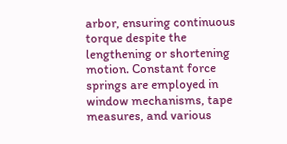arbor, ensuring continuous torque despite the lengthening or shortening motion. Constant force springs are employed in window mechanisms, tape measures, and various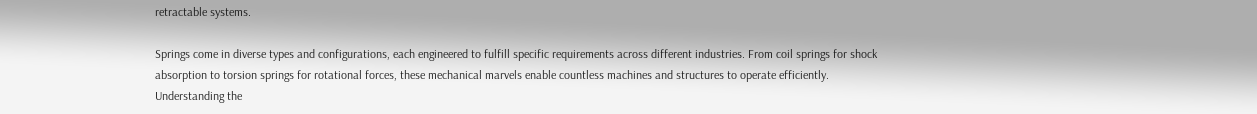retractable systems.

Springs come in diverse types and configurations, each engineered to fulfill specific requirements across different industries. From coil springs for shock absorption to torsion springs for rotational forces, these mechanical marvels enable countless machines and structures to operate efficiently. Understanding the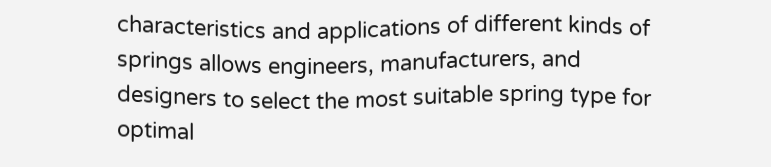characteristics and applications of different kinds of springs allows engineers, manufacturers, and designers to select the most suitable spring type for optimal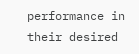performance in their desired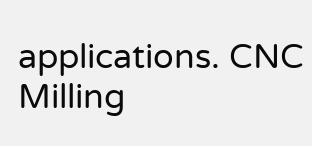applications. CNC Milling